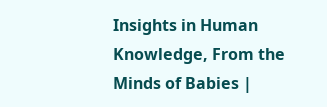Insights in Human Knowledge, From the Minds of Babies |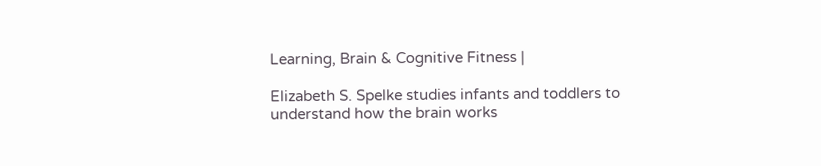Learning, Brain & Cognitive Fitness |

Elizabeth S. Spelke studies infants and toddlers to understand how the brain works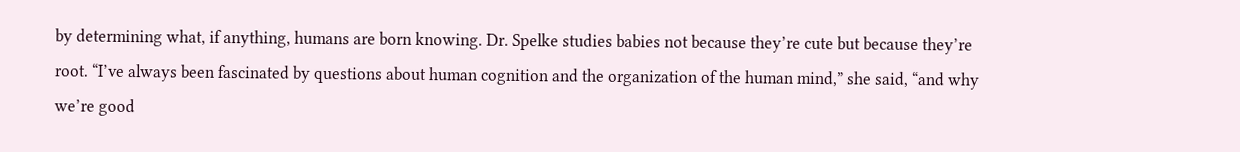by determining what, if anything, humans are born knowing. Dr. Spelke studies babies not because they’re cute but because they’re root. “I’ve always been fascinated by questions about human cognition and the organization of the human mind,” she said, “and why we’re good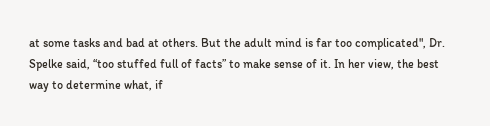at some tasks and bad at others. But the adult mind is far too complicated", Dr. Spelke said, “too stuffed full of facts” to make sense of it. In her view, the best way to determine what, if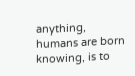anything, humans are born knowing, is to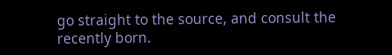go straight to the source, and consult the recently born.